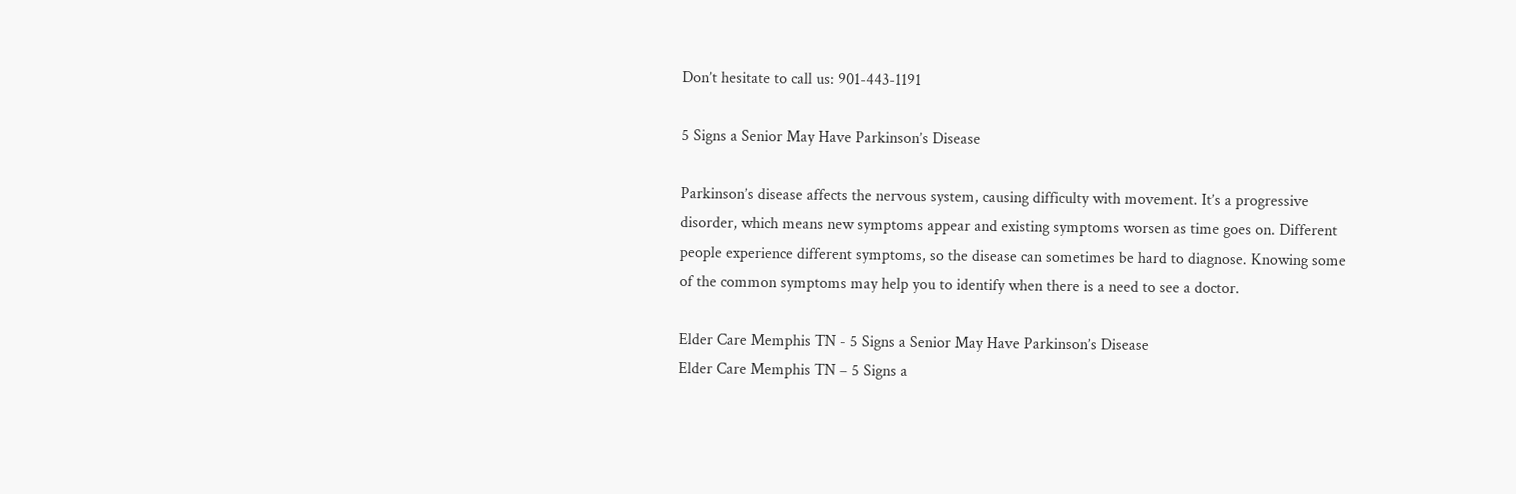Don’t hesitate to call us: 901-443-1191

5 Signs a Senior May Have Parkinson’s Disease

Parkinson’s disease affects the nervous system, causing difficulty with movement. It’s a progressive disorder, which means new symptoms appear and existing symptoms worsen as time goes on. Different people experience different symptoms, so the disease can sometimes be hard to diagnose. Knowing some of the common symptoms may help you to identify when there is a need to see a doctor.

Elder Care Memphis TN - 5 Signs a Senior May Have Parkinson’s Disease
Elder Care Memphis TN – 5 Signs a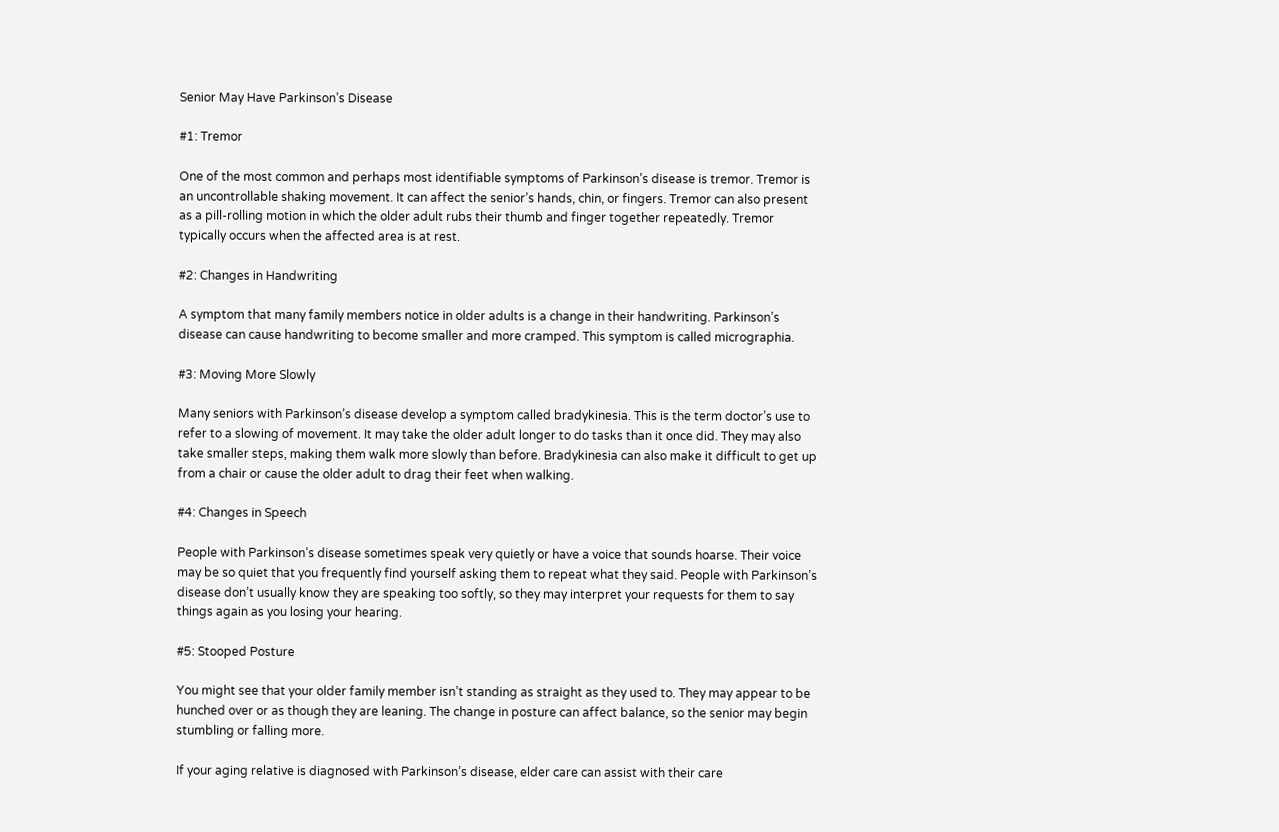Senior May Have Parkinson’s Disease

#1: Tremor

One of the most common and perhaps most identifiable symptoms of Parkinson’s disease is tremor. Tremor is an uncontrollable shaking movement. It can affect the senior’s hands, chin, or fingers. Tremor can also present as a pill-rolling motion in which the older adult rubs their thumb and finger together repeatedly. Tremor typically occurs when the affected area is at rest.

#2: Changes in Handwriting

A symptom that many family members notice in older adults is a change in their handwriting. Parkinson’s disease can cause handwriting to become smaller and more cramped. This symptom is called micrographia.

#3: Moving More Slowly

Many seniors with Parkinson’s disease develop a symptom called bradykinesia. This is the term doctor’s use to refer to a slowing of movement. It may take the older adult longer to do tasks than it once did. They may also take smaller steps, making them walk more slowly than before. Bradykinesia can also make it difficult to get up from a chair or cause the older adult to drag their feet when walking.

#4: Changes in Speech

People with Parkinson’s disease sometimes speak very quietly or have a voice that sounds hoarse. Their voice may be so quiet that you frequently find yourself asking them to repeat what they said. People with Parkinson’s disease don’t usually know they are speaking too softly, so they may interpret your requests for them to say things again as you losing your hearing.

#5: Stooped Posture

You might see that your older family member isn’t standing as straight as they used to. They may appear to be hunched over or as though they are leaning. The change in posture can affect balance, so the senior may begin stumbling or falling more.

If your aging relative is diagnosed with Parkinson’s disease, elder care can assist with their care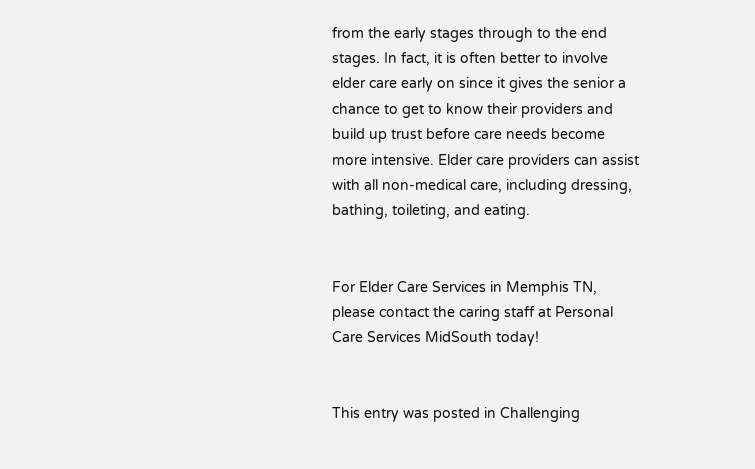from the early stages through to the end stages. In fact, it is often better to involve elder care early on since it gives the senior a chance to get to know their providers and build up trust before care needs become more intensive. Elder care providers can assist with all non-medical care, including dressing, bathing, toileting, and eating.


For Elder Care Services in Memphis TN, please contact the caring staff at Personal Care Services MidSouth today!


This entry was posted in Challenging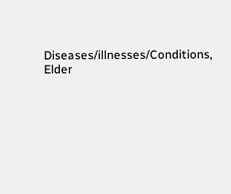Diseases/illnesses/Conditions, Elder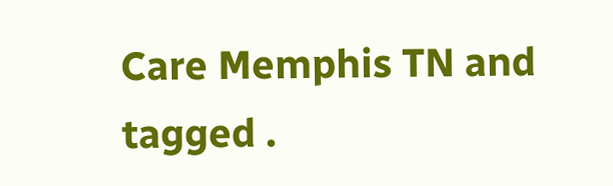Care Memphis TN and tagged .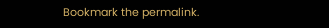Bookmark the permalink.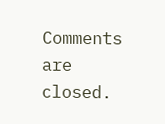Comments are closed.